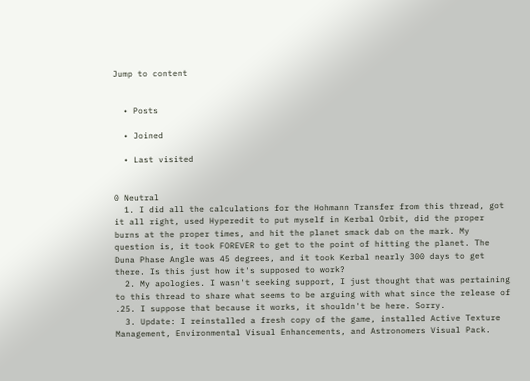Jump to content


  • Posts

  • Joined

  • Last visited


0 Neutral
  1. I did all the calculations for the Hohmann Transfer from this thread, got it all right, used Hyperedit to put myself in Kerbal Orbit, did the proper burns at the proper times, and hit the planet smack dab on the mark. My question is, it took FOREVER to get to the point of hitting the planet. The Duna Phase Angle was 45 degrees, and it took Kerbal nearly 300 days to get there. Is this just how it's supposed to work?
  2. My apologies. I wasn't seeking support, I just thought that was pertaining to this thread to share what seems to be arguing with what since the release of .25. I suppose that because it works, it shouldn't be here. Sorry.
  3. Update: I reinstalled a fresh copy of the game, installed Active Texture Management, Environmental Visual Enhancements, and Astronomers Visual Pack.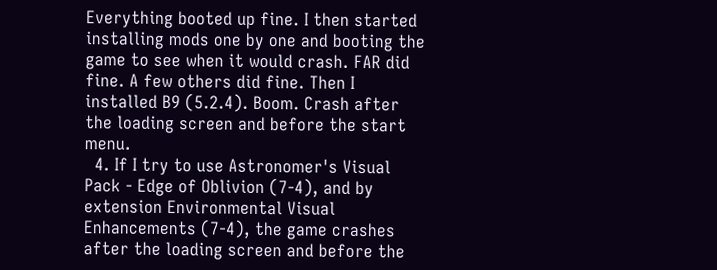Everything booted up fine. I then started installing mods one by one and booting the game to see when it would crash. FAR did fine. A few others did fine. Then I installed B9 (5.2.4). Boom. Crash after the loading screen and before the start menu.
  4. If I try to use Astronomer's Visual Pack - Edge of Oblivion (7-4), and by extension Environmental Visual Enhancements (7-4), the game crashes after the loading screen and before the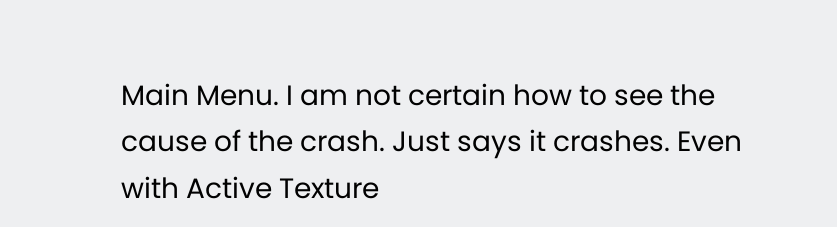Main Menu. I am not certain how to see the cause of the crash. Just says it crashes. Even with Active Texture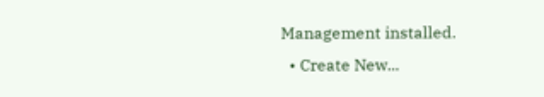Management installed.
  • Create New...